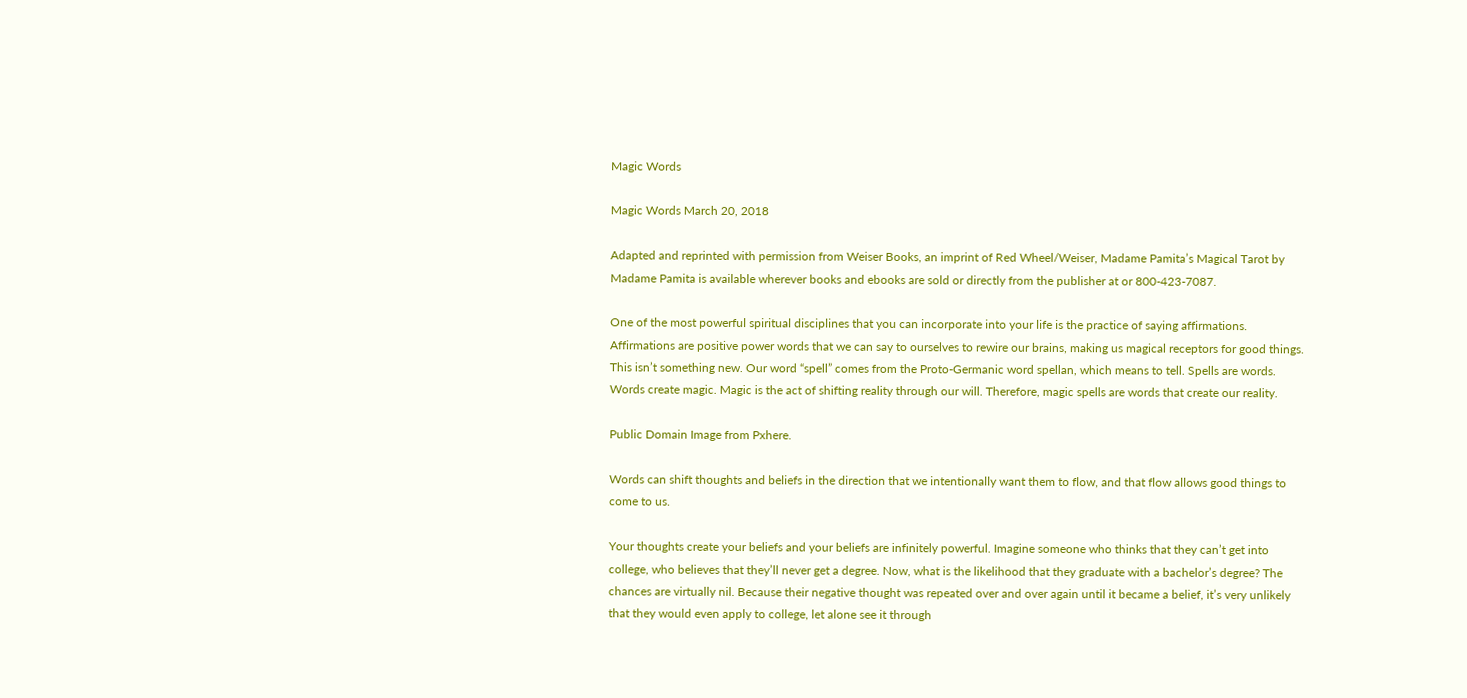Magic Words

Magic Words March 20, 2018

Adapted and reprinted with permission from Weiser Books, an imprint of Red Wheel/Weiser, Madame Pamita’s Magical Tarot by Madame Pamita is available wherever books and ebooks are sold or directly from the publisher at or 800-423-7087.

One of the most powerful spiritual disciplines that you can incorporate into your life is the practice of saying affirmations. Affirmations are positive power words that we can say to ourselves to rewire our brains, making us magical receptors for good things. This isn’t something new. Our word “spell” comes from the Proto-Germanic word spellan, which means to tell. Spells are words. Words create magic. Magic is the act of shifting reality through our will. Therefore, magic spells are words that create our reality.

Public Domain Image from Pxhere.

Words can shift thoughts and beliefs in the direction that we intentionally want them to flow, and that flow allows good things to come to us.

Your thoughts create your beliefs and your beliefs are infinitely powerful. Imagine someone who thinks that they can’t get into college, who believes that they’ll never get a degree. Now, what is the likelihood that they graduate with a bachelor’s degree? The chances are virtually nil. Because their negative thought was repeated over and over again until it became a belief, it’s very unlikely that they would even apply to college, let alone see it through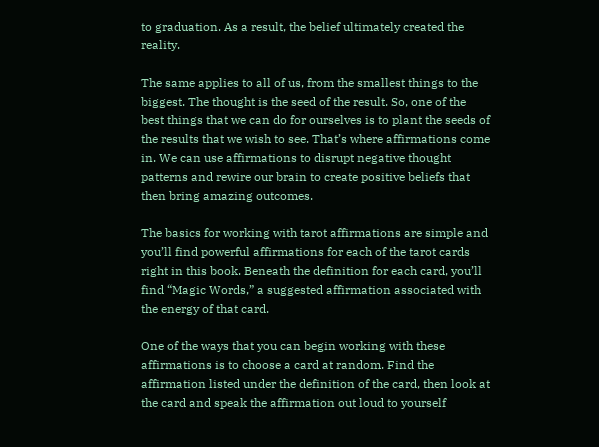to graduation. As a result, the belief ultimately created the reality.

The same applies to all of us, from the smallest things to the biggest. The thought is the seed of the result. So, one of the best things that we can do for ourselves is to plant the seeds of the results that we wish to see. That’s where affirmations come in. We can use affirmations to disrupt negative thought patterns and rewire our brain to create positive beliefs that then bring amazing outcomes.

The basics for working with tarot affirmations are simple and you’ll find powerful affirmations for each of the tarot cards right in this book. Beneath the definition for each card, you’ll find “Magic Words,” a suggested affirmation associated with the energy of that card.

One of the ways that you can begin working with these affirmations is to choose a card at random. Find the affirmation listed under the definition of the card, then look at the card and speak the affirmation out loud to yourself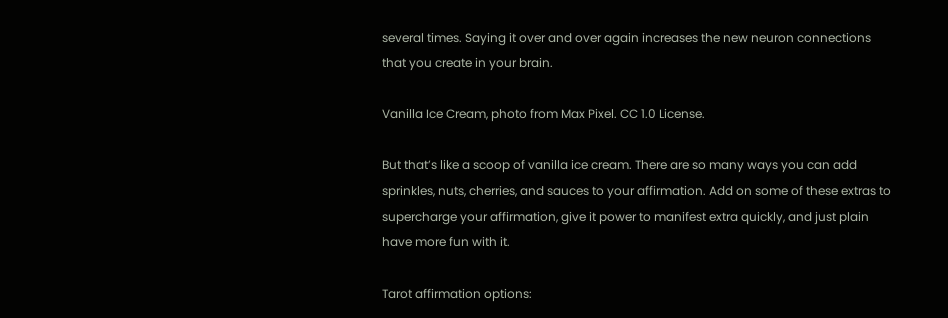several times. Saying it over and over again increases the new neuron connections that you create in your brain.

Vanilla Ice Cream, photo from Max Pixel. CC 1.0 License.

But that’s like a scoop of vanilla ice cream. There are so many ways you can add sprinkles, nuts, cherries, and sauces to your affirmation. Add on some of these extras to supercharge your affirmation, give it power to manifest extra quickly, and just plain have more fun with it.

Tarot affirmation options: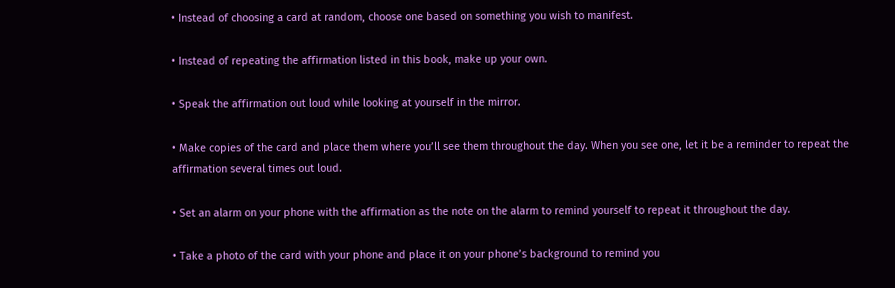• Instead of choosing a card at random, choose one based on something you wish to manifest.

• Instead of repeating the affirmation listed in this book, make up your own.

• Speak the affirmation out loud while looking at yourself in the mirror.

• Make copies of the card and place them where you’ll see them throughout the day. When you see one, let it be a reminder to repeat the affirmation several times out loud.

• Set an alarm on your phone with the affirmation as the note on the alarm to remind yourself to repeat it throughout the day.

• Take a photo of the card with your phone and place it on your phone’s background to remind you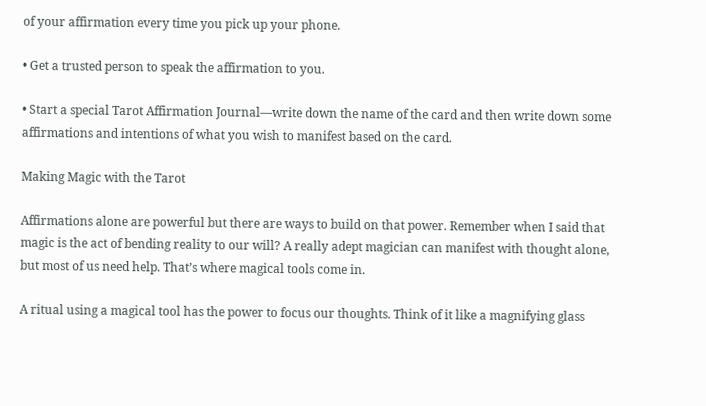of your affirmation every time you pick up your phone.

• Get a trusted person to speak the affirmation to you.

• Start a special Tarot Affirmation Journal—write down the name of the card and then write down some affirmations and intentions of what you wish to manifest based on the card.

Making Magic with the Tarot

Affirmations alone are powerful but there are ways to build on that power. Remember when I said that magic is the act of bending reality to our will? A really adept magician can manifest with thought alone, but most of us need help. That’s where magical tools come in.

A ritual using a magical tool has the power to focus our thoughts. Think of it like a magnifying glass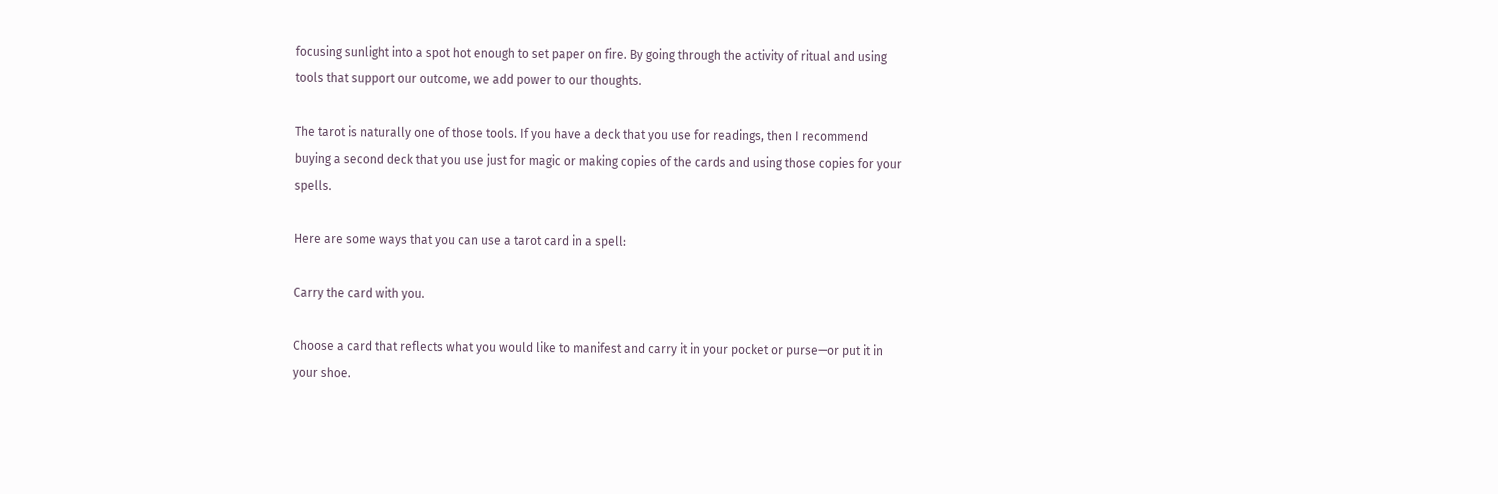focusing sunlight into a spot hot enough to set paper on fire. By going through the activity of ritual and using tools that support our outcome, we add power to our thoughts.

The tarot is naturally one of those tools. If you have a deck that you use for readings, then I recommend buying a second deck that you use just for magic or making copies of the cards and using those copies for your spells.

Here are some ways that you can use a tarot card in a spell:

Carry the card with you.

Choose a card that reflects what you would like to manifest and carry it in your pocket or purse—or put it in your shoe.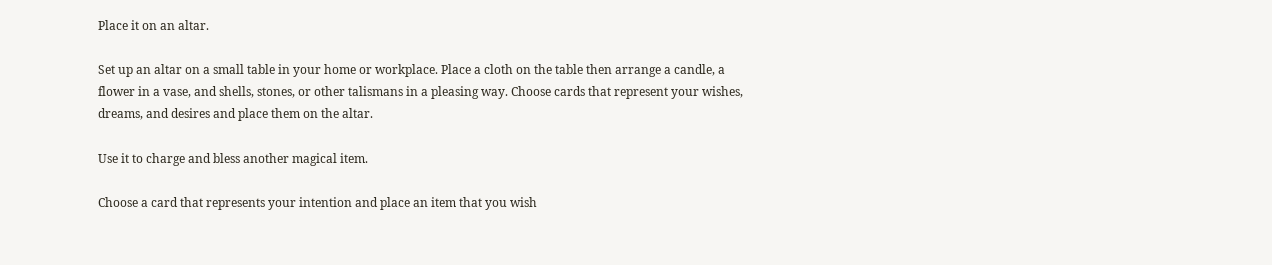Place it on an altar.

Set up an altar on a small table in your home or workplace. Place a cloth on the table then arrange a candle, a flower in a vase, and shells, stones, or other talismans in a pleasing way. Choose cards that represent your wishes, dreams, and desires and place them on the altar.

Use it to charge and bless another magical item.

Choose a card that represents your intention and place an item that you wish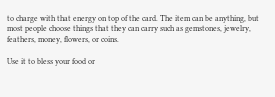to charge with that energy on top of the card. The item can be anything, but most people choose things that they can carry such as gemstones, jewelry, feathers, money, flowers, or coins.

Use it to bless your food or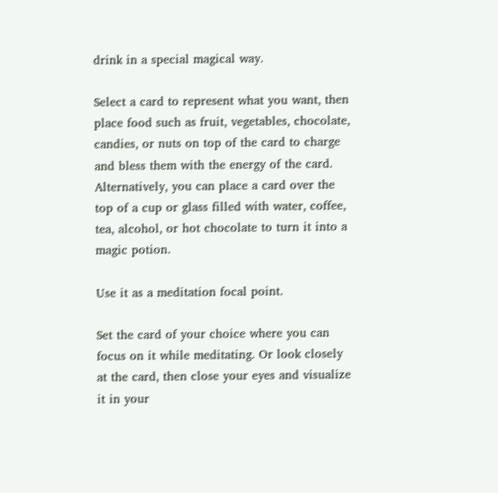drink in a special magical way.

Select a card to represent what you want, then place food such as fruit, vegetables, chocolate, candies, or nuts on top of the card to charge and bless them with the energy of the card. Alternatively, you can place a card over the top of a cup or glass filled with water, coffee, tea, alcohol, or hot chocolate to turn it into a magic potion.

Use it as a meditation focal point.

Set the card of your choice where you can focus on it while meditating. Or look closely at the card, then close your eyes and visualize it in your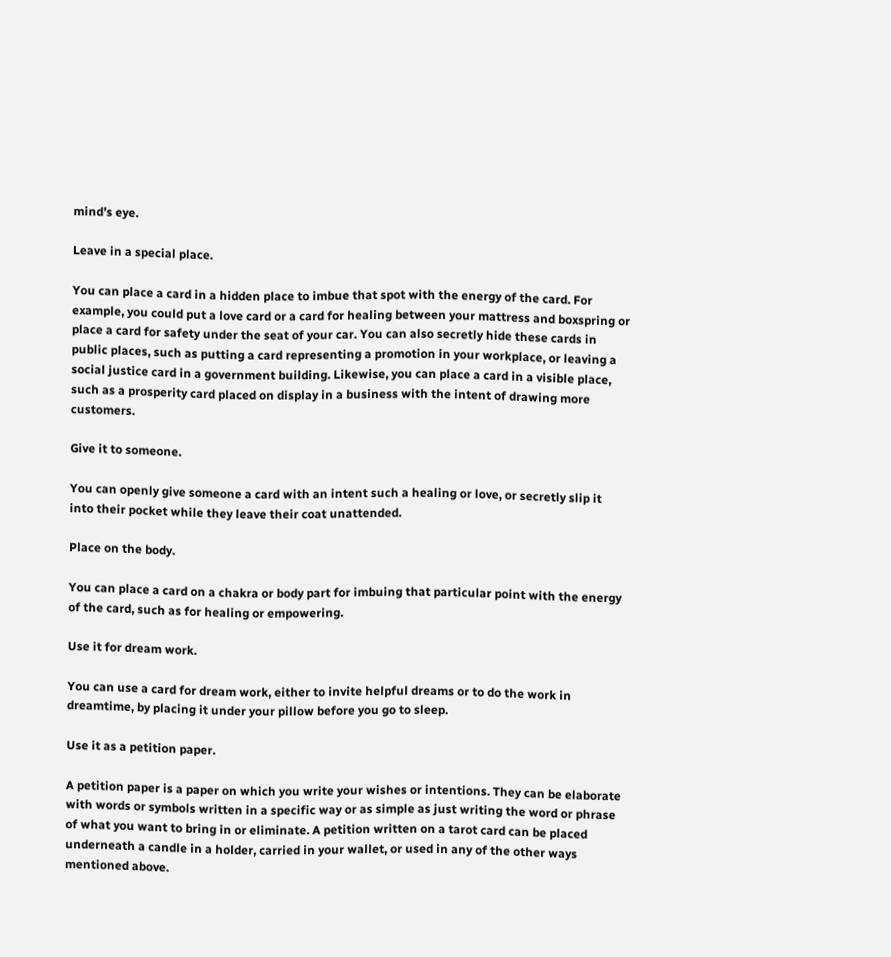mind’s eye.

Leave in a special place.

You can place a card in a hidden place to imbue that spot with the energy of the card. For example, you could put a love card or a card for healing between your mattress and boxspring or place a card for safety under the seat of your car. You can also secretly hide these cards in public places, such as putting a card representing a promotion in your workplace, or leaving a social justice card in a government building. Likewise, you can place a card in a visible place, such as a prosperity card placed on display in a business with the intent of drawing more customers.

Give it to someone.

You can openly give someone a card with an intent such a healing or love, or secretly slip it into their pocket while they leave their coat unattended.

Place on the body.

You can place a card on a chakra or body part for imbuing that particular point with the energy of the card, such as for healing or empowering.

Use it for dream work.

You can use a card for dream work, either to invite helpful dreams or to do the work in dreamtime, by placing it under your pillow before you go to sleep.

Use it as a petition paper.

A petition paper is a paper on which you write your wishes or intentions. They can be elaborate with words or symbols written in a specific way or as simple as just writing the word or phrase of what you want to bring in or eliminate. A petition written on a tarot card can be placed underneath a candle in a holder, carried in your wallet, or used in any of the other ways mentioned above.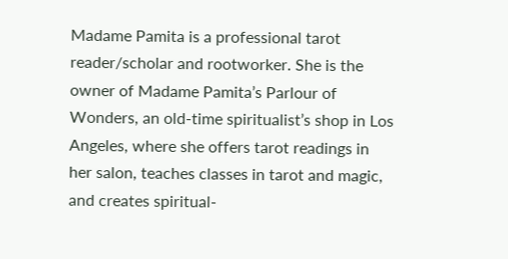Madame Pamita is a professional tarot reader/scholar and rootworker. She is the owner of Madame Pamita’s Parlour of Wonders, an old-time spiritualist’s shop in Los Angeles, where she offers tarot readings in her salon, teaches classes in tarot and magic, and creates spiritual-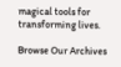magical tools for transforming lives.

Browse Our Archives